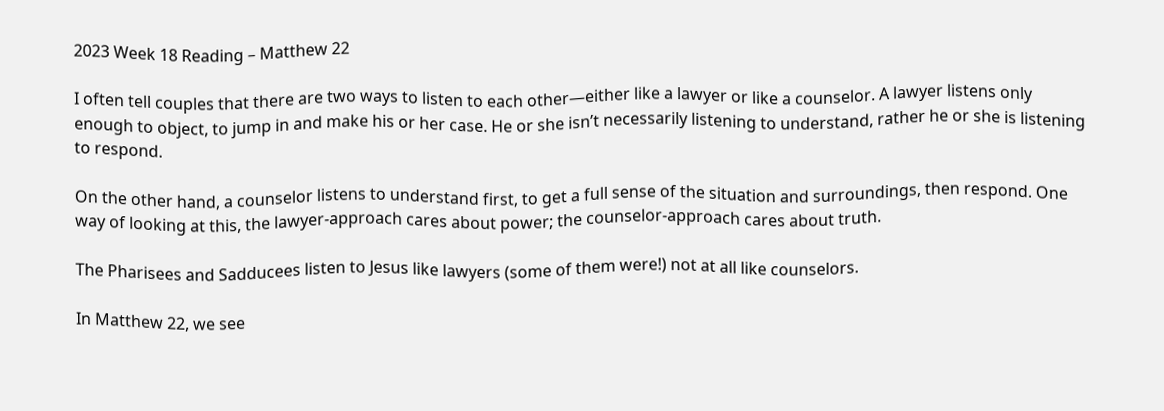2023 Week 18 Reading – Matthew 22

I often tell couples that there are two ways to listen to each other—either like a lawyer or like a counselor. A lawyer listens only enough to object, to jump in and make his or her case. He or she isn’t necessarily listening to understand, rather he or she is listening to respond.

On the other hand, a counselor listens to understand first, to get a full sense of the situation and surroundings, then respond. One way of looking at this, the lawyer-approach cares about power; the counselor-approach cares about truth.

The Pharisees and Sadducees listen to Jesus like lawyers (some of them were!) not at all like counselors.

In Matthew 22, we see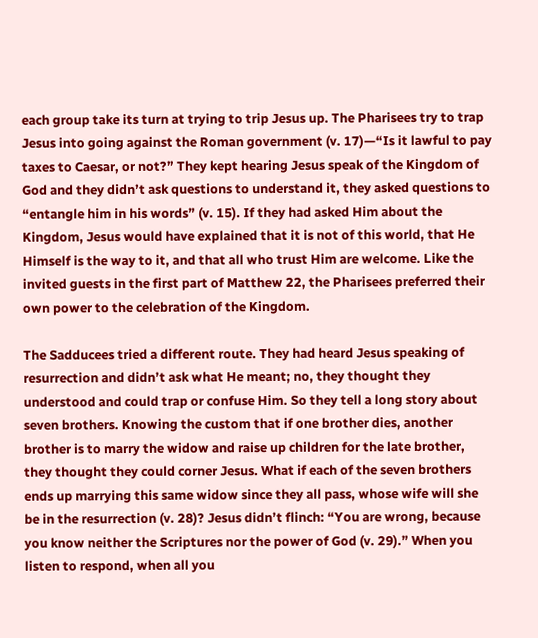each group take its turn at trying to trip Jesus up. The Pharisees try to trap Jesus into going against the Roman government (v. 17)—“Is it lawful to pay taxes to Caesar, or not?” They kept hearing Jesus speak of the Kingdom of God and they didn’t ask questions to understand it, they asked questions to “entangle him in his words” (v. 15). If they had asked Him about the Kingdom, Jesus would have explained that it is not of this world, that He Himself is the way to it, and that all who trust Him are welcome. Like the invited guests in the first part of Matthew 22, the Pharisees preferred their own power to the celebration of the Kingdom.

The Sadducees tried a different route. They had heard Jesus speaking of resurrection and didn’t ask what He meant; no, they thought they understood and could trap or confuse Him. So they tell a long story about seven brothers. Knowing the custom that if one brother dies, another brother is to marry the widow and raise up children for the late brother, they thought they could corner Jesus. What if each of the seven brothers ends up marrying this same widow since they all pass, whose wife will she be in the resurrection (v. 28)? Jesus didn’t flinch: “You are wrong, because you know neither the Scriptures nor the power of God (v. 29).” When you listen to respond, when all you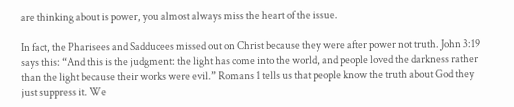are thinking about is power, you almost always miss the heart of the issue.

In fact, the Pharisees and Sadducees missed out on Christ because they were after power not truth. John 3:19 says this: “And this is the judgment: the light has come into the world, and people loved the darkness rather than the light because their works were evil.” Romans 1 tells us that people know the truth about God they just suppress it. We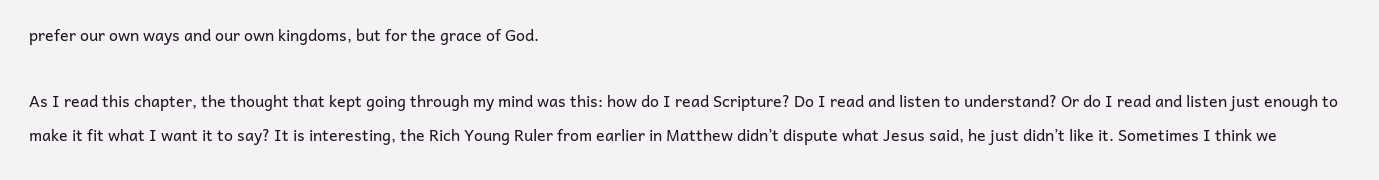prefer our own ways and our own kingdoms, but for the grace of God.

As I read this chapter, the thought that kept going through my mind was this: how do I read Scripture? Do I read and listen to understand? Or do I read and listen just enough to make it fit what I want it to say? It is interesting, the Rich Young Ruler from earlier in Matthew didn’t dispute what Jesus said, he just didn’t like it. Sometimes I think we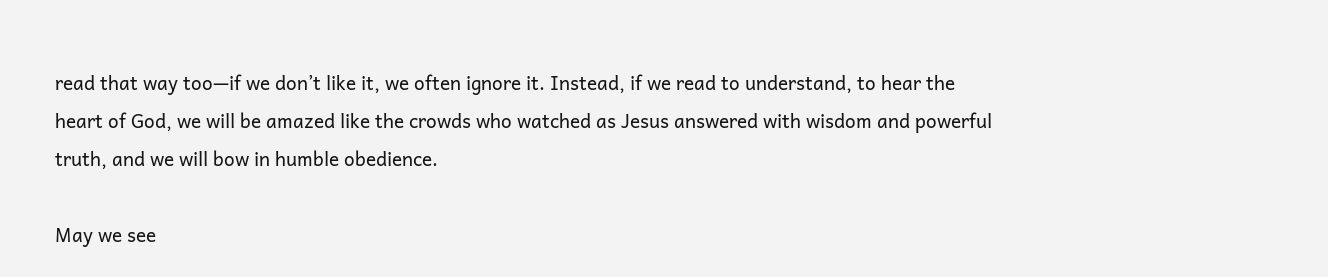read that way too—if we don’t like it, we often ignore it. Instead, if we read to understand, to hear the heart of God, we will be amazed like the crowds who watched as Jesus answered with wisdom and powerful truth, and we will bow in humble obedience.

May we see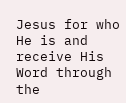Jesus for who He is and receive His Word through the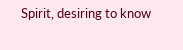Spirit, desiring to know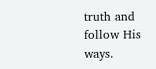truth and follow His ways.